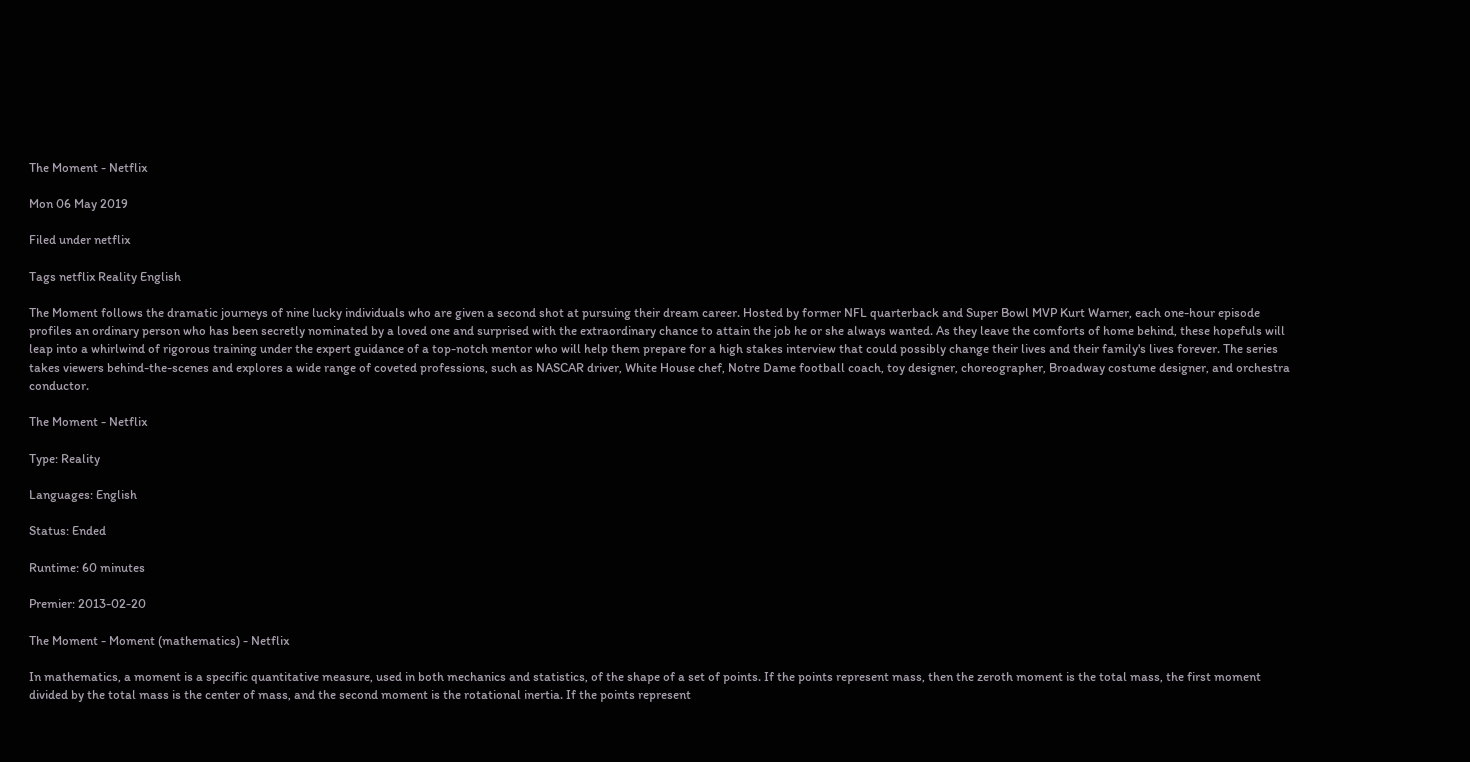The Moment - Netflix

Mon 06 May 2019

Filed under netflix

Tags netflix Reality English

The Moment follows the dramatic journeys of nine lucky individuals who are given a second shot at pursuing their dream career. Hosted by former NFL quarterback and Super Bowl MVP Kurt Warner, each one-hour episode profiles an ordinary person who has been secretly nominated by a loved one and surprised with the extraordinary chance to attain the job he or she always wanted. As they leave the comforts of home behind, these hopefuls will leap into a whirlwind of rigorous training under the expert guidance of a top-notch mentor who will help them prepare for a high stakes interview that could possibly change their lives and their family's lives forever. The series takes viewers behind-the-scenes and explores a wide range of coveted professions, such as NASCAR driver, White House chef, Notre Dame football coach, toy designer, choreographer, Broadway costume designer, and orchestra conductor.

The Moment - Netflix

Type: Reality

Languages: English

Status: Ended

Runtime: 60 minutes

Premier: 2013-02-20

The Moment - Moment (mathematics) - Netflix

In mathematics, a moment is a specific quantitative measure, used in both mechanics and statistics, of the shape of a set of points. If the points represent mass, then the zeroth moment is the total mass, the first moment divided by the total mass is the center of mass, and the second moment is the rotational inertia. If the points represent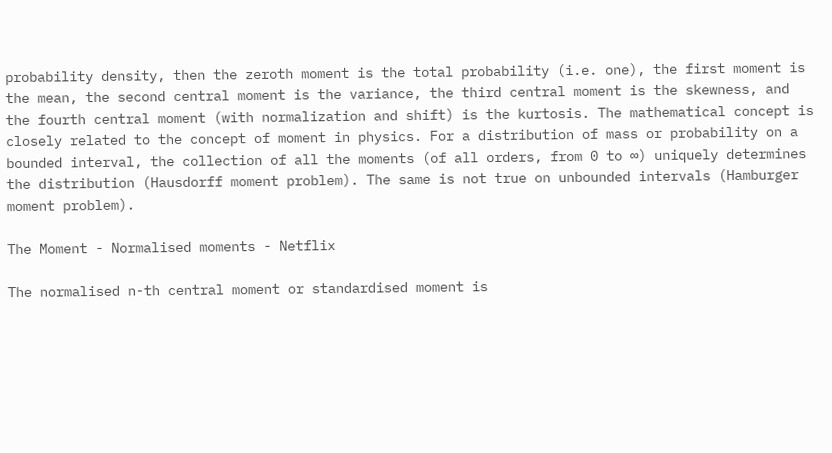probability density, then the zeroth moment is the total probability (i.e. one), the first moment is the mean, the second central moment is the variance, the third central moment is the skewness, and the fourth central moment (with normalization and shift) is the kurtosis. The mathematical concept is closely related to the concept of moment in physics. For a distribution of mass or probability on a bounded interval, the collection of all the moments (of all orders, from 0 to ∞) uniquely determines the distribution (Hausdorff moment problem). The same is not true on unbounded intervals (Hamburger moment problem).

The Moment - Normalised moments - Netflix

The normalised n-th central moment or standardised moment is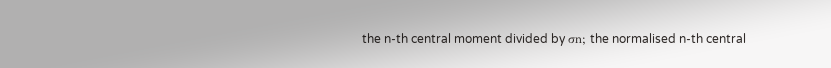the n-th central moment divided by σn; the normalised n-th central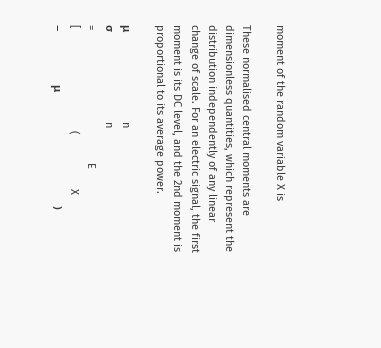moment of the random variable X is

These normalised central moments are dimensionless quantities, which represent the distribution independently of any linear change of scale. For an electric signal, the first moment is its DC level, and the 2nd moment is proportional to its average power.

μ                              n                                                    σ                              n                                                    =                                            E                                            [                                  (                  X                  −                  μ                                      )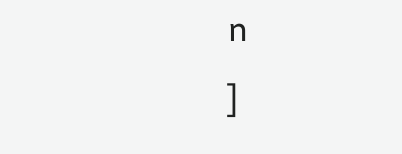n                                                                      ]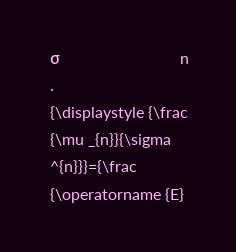σ                              n                                                    .              {\displaystyle {\frac {\mu _{n}}{\sigma ^{n}}}={\frac {\operatorname {E}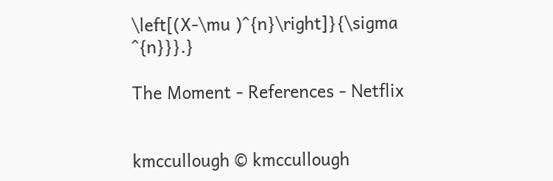\left[(X-\mu )^{n}\right]}{\sigma ^{n}}}.}

The Moment - References - Netflix


kmccullough © kmccullough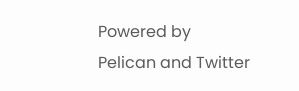Powered by Pelican and Twitter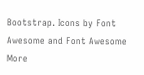Bootstrap. Icons by Font Awesome and Font Awesome More